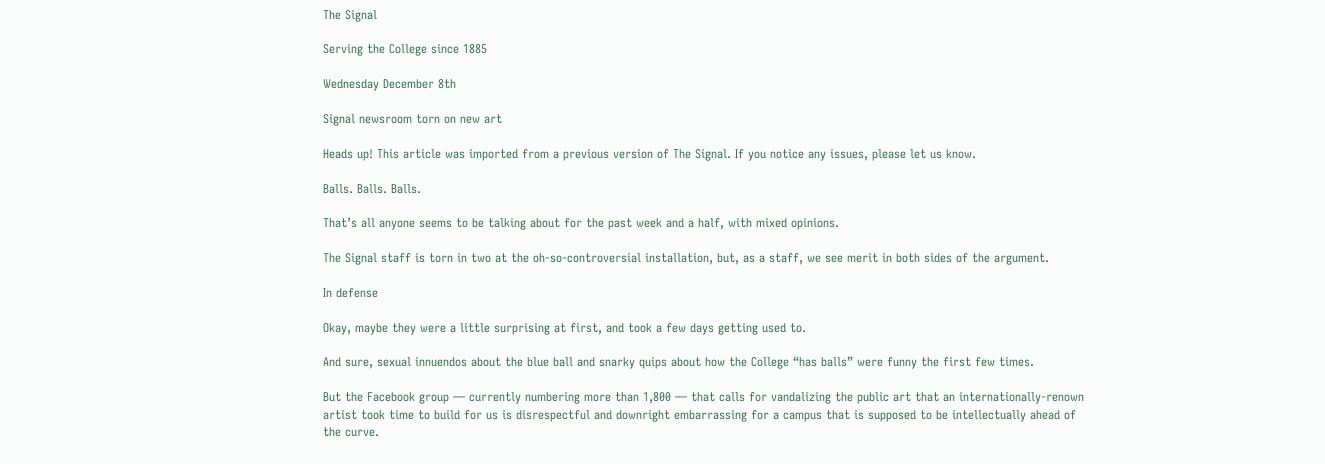The Signal

Serving the College since 1885

Wednesday December 8th

Signal newsroom torn on new art

Heads up! This article was imported from a previous version of The Signal. If you notice any issues, please let us know.

Balls. Balls. Balls.

That’s all anyone seems to be talking about for the past week and a half, with mixed opinions.

The Signal staff is torn in two at the oh-so-controversial installation, but, as a staff, we see merit in both sides of the argument.

In defense

Okay, maybe they were a little surprising at first, and took a few days getting used to.

And sure, sexual innuendos about the blue ball and snarky quips about how the College “has balls” were funny the first few times.

But the Facebook group — currently numbering more than 1,800 — that calls for vandalizing the public art that an internationally-renown artist took time to build for us is disrespectful and downright embarrassing for a campus that is supposed to be intellectually ahead of the curve.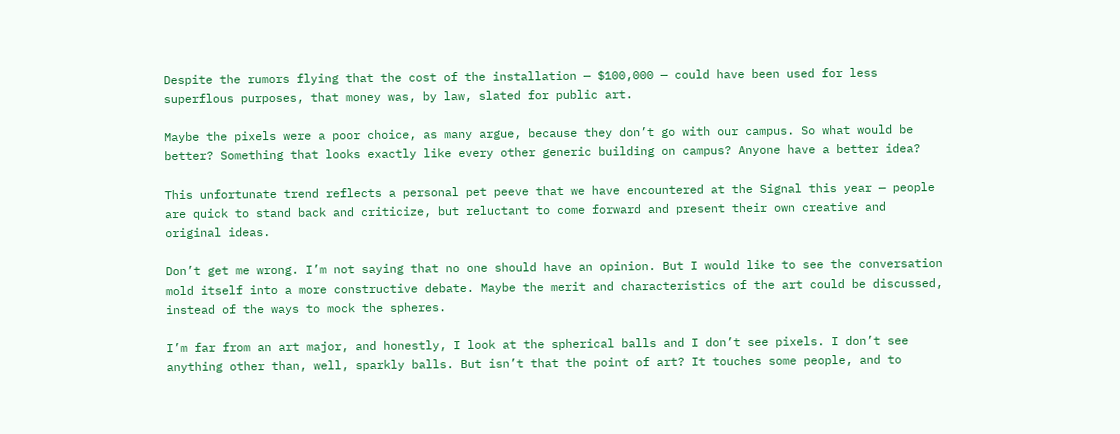Despite the rumors flying that the cost of the installation — $100,000 — could have been used for less superflous purposes, that money was, by law, slated for public art.

Maybe the pixels were a poor choice, as many argue, because they don’t go with our campus. So what would be better? Something that looks exactly like every other generic building on campus? Anyone have a better idea?

This unfortunate trend reflects a personal pet peeve that we have encountered at the Signal this year — people are quick to stand back and criticize, but reluctant to come forward and present their own creative and original ideas.

Don’t get me wrong. I’m not saying that no one should have an opinion. But I would like to see the conversation mold itself into a more constructive debate. Maybe the merit and characteristics of the art could be discussed, instead of the ways to mock the spheres.

I’m far from an art major, and honestly, I look at the spherical balls and I don’t see pixels. I don’t see anything other than, well, sparkly balls. But isn’t that the point of art? It touches some people, and to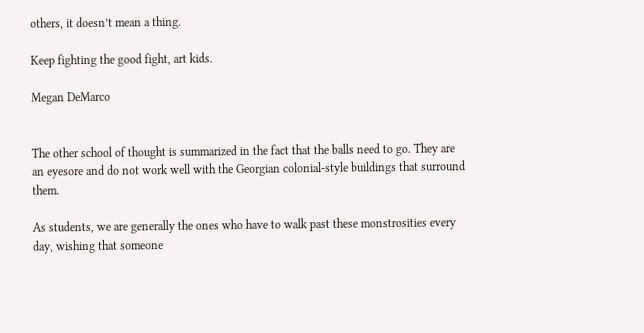others, it doesn’t mean a thing.

Keep fighting the good fight, art kids.

Megan DeMarco


The other school of thought is summarized in the fact that the balls need to go. They are an eyesore and do not work well with the Georgian colonial-style buildings that surround them.

As students, we are generally the ones who have to walk past these monstrosities every day, wishing that someone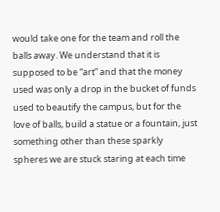would take one for the team and roll the balls away. We understand that it is supposed to be “art” and that the money used was only a drop in the bucket of funds used to beautify the campus, but for the love of balls, build a statue or a fountain, just something other than these sparkly spheres we are stuck staring at each time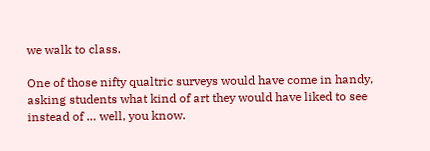we walk to class.

One of those nifty qualtric surveys would have come in handy, asking students what kind of art they would have liked to see instead of … well, you know.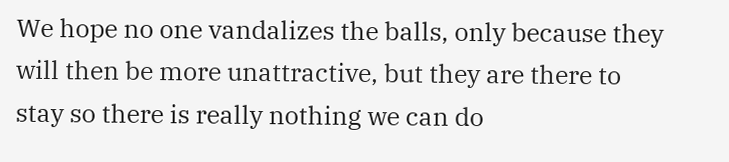We hope no one vandalizes the balls, only because they will then be more unattractive, but they are there to stay so there is really nothing we can do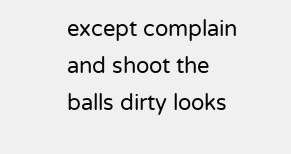except complain and shoot the balls dirty looks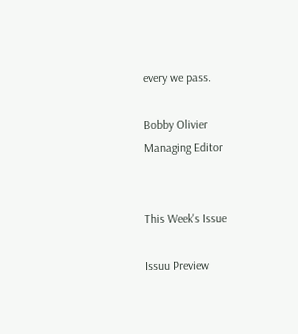every we pass.

Bobby Olivier
Managing Editor


This Week's Issue

Issuu Preview